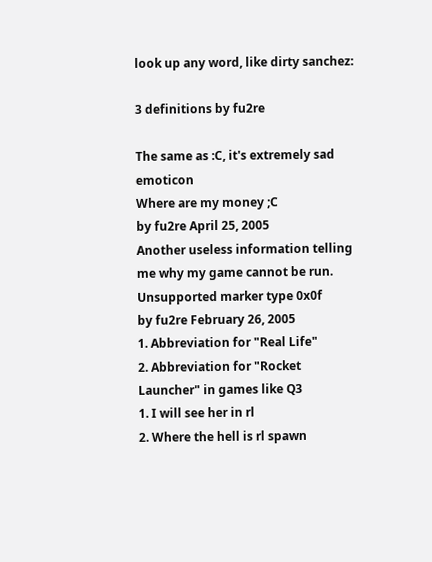look up any word, like dirty sanchez:

3 definitions by fu2re

The same as :C, it's extremely sad emoticon
Where are my money ;C
by fu2re April 25, 2005
Another useless information telling me why my game cannot be run.
Unsupported marker type 0x0f
by fu2re February 26, 2005
1. Abbreviation for "Real Life"
2. Abbreviation for "Rocket Launcher" in games like Q3
1. I will see her in rl
2. Where the hell is rl spawn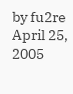by fu2re April 25, 2005